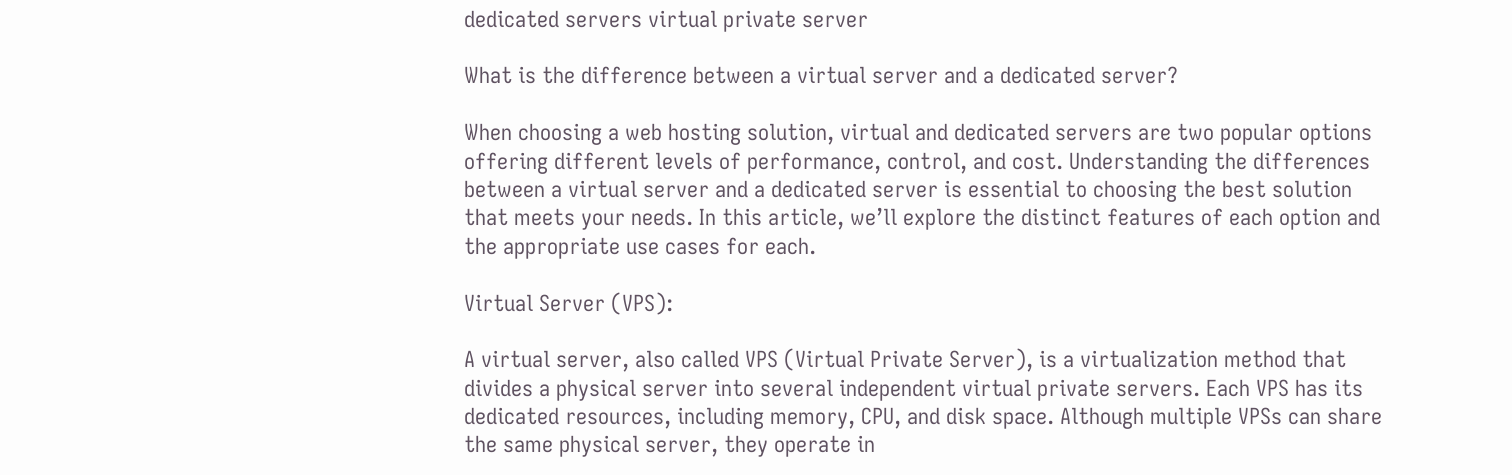dedicated servers virtual private server

What is the difference between a virtual server and a dedicated server?

When choosing a web hosting solution, virtual and dedicated servers are two popular options offering different levels of performance, control, and cost. Understanding the differences between a virtual server and a dedicated server is essential to choosing the best solution that meets your needs. In this article, we’ll explore the distinct features of each option and the appropriate use cases for each.

Virtual Server (VPS):

A virtual server, also called VPS (Virtual Private Server), is a virtualization method that divides a physical server into several independent virtual private servers. Each VPS has its dedicated resources, including memory, CPU, and disk space. Although multiple VPSs can share the same physical server, they operate in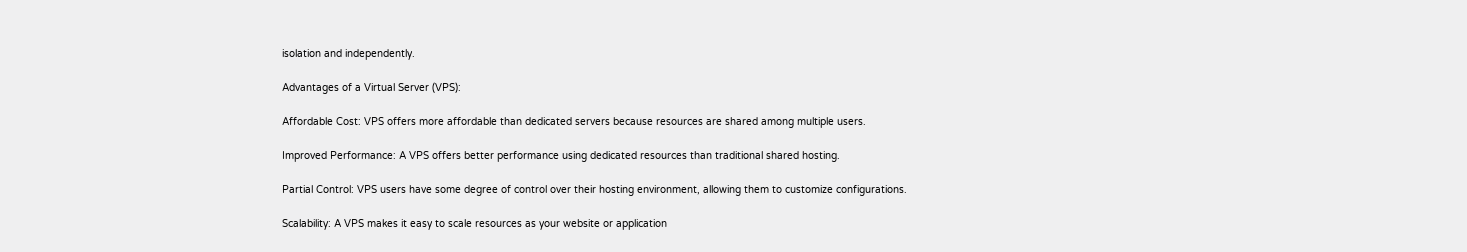isolation and independently.

Advantages of a Virtual Server (VPS):

Affordable Cost: VPS offers more affordable than dedicated servers because resources are shared among multiple users.

Improved Performance: A VPS offers better performance using dedicated resources than traditional shared hosting.

Partial Control: VPS users have some degree of control over their hosting environment, allowing them to customize configurations.

Scalability: A VPS makes it easy to scale resources as your website or application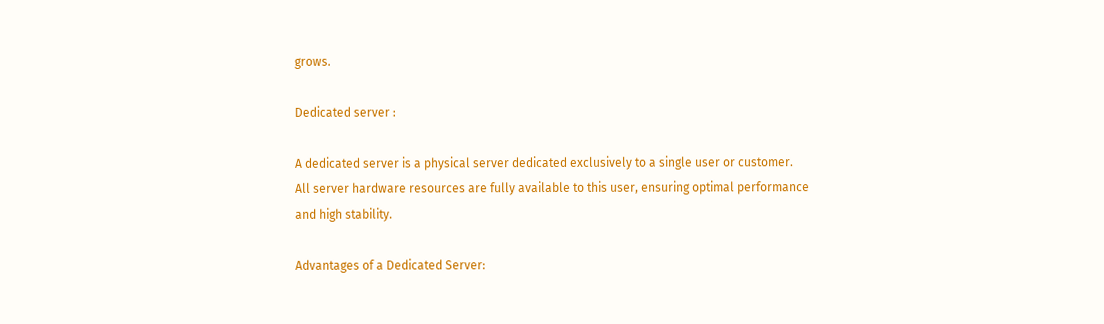grows.

Dedicated server :

A dedicated server is a physical server dedicated exclusively to a single user or customer. All server hardware resources are fully available to this user, ensuring optimal performance and high stability.

Advantages of a Dedicated Server: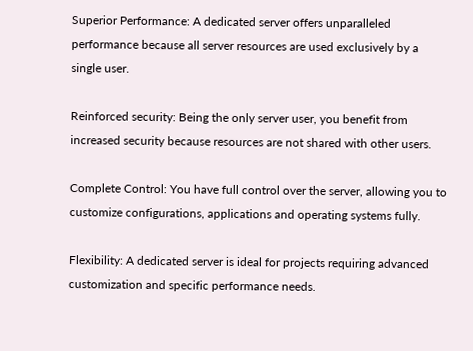Superior Performance: A dedicated server offers unparalleled performance because all server resources are used exclusively by a single user.

Reinforced security: Being the only server user, you benefit from increased security because resources are not shared with other users.

Complete Control: You have full control over the server, allowing you to customize configurations, applications and operating systems fully.

Flexibility: A dedicated server is ideal for projects requiring advanced customization and specific performance needs.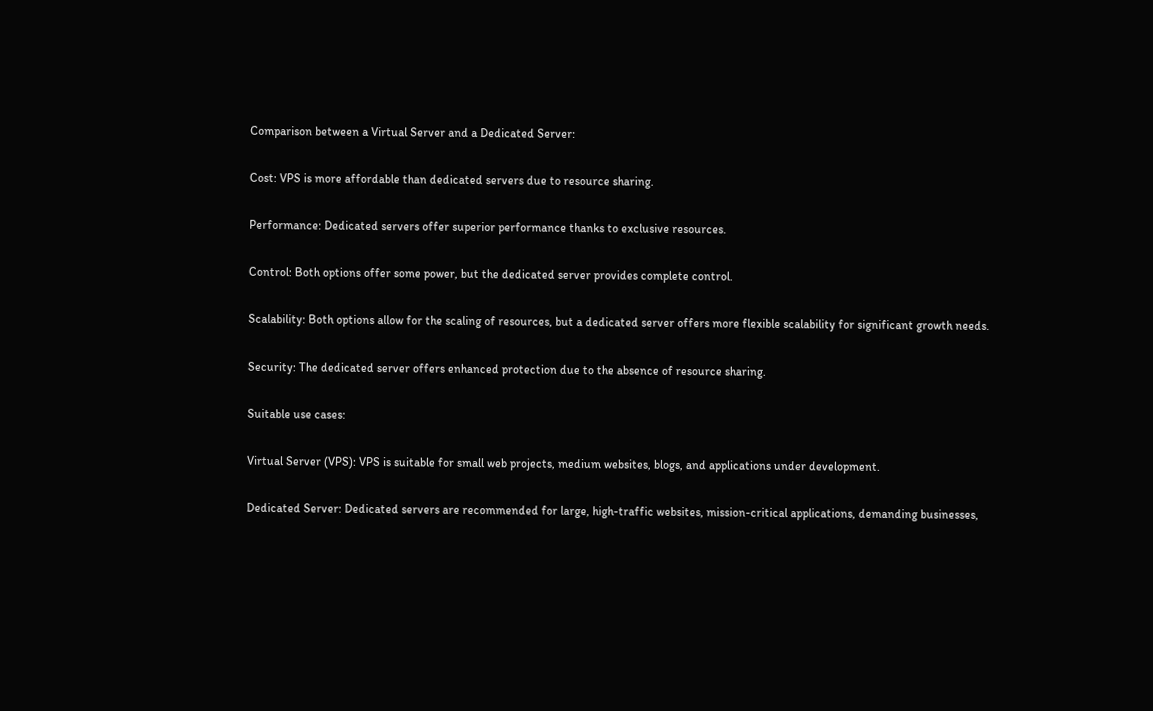Comparison between a Virtual Server and a Dedicated Server:

Cost: VPS is more affordable than dedicated servers due to resource sharing.

Performance: Dedicated servers offer superior performance thanks to exclusive resources.

Control: Both options offer some power, but the dedicated server provides complete control.

Scalability: Both options allow for the scaling of resources, but a dedicated server offers more flexible scalability for significant growth needs.

Security: The dedicated server offers enhanced protection due to the absence of resource sharing.

Suitable use cases:

Virtual Server (VPS): VPS is suitable for small web projects, medium websites, blogs, and applications under development.

Dedicated Server: Dedicated servers are recommended for large, high-traffic websites, mission-critical applications, demanding businesses,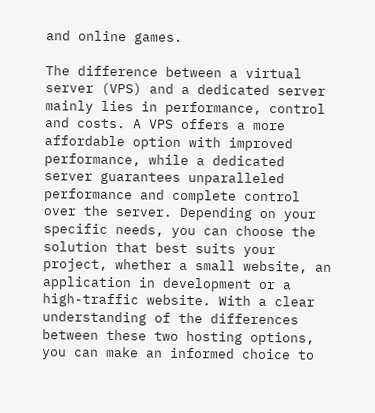and online games.

The difference between a virtual server (VPS) and a dedicated server mainly lies in performance, control and costs. A VPS offers a more affordable option with improved performance, while a dedicated server guarantees unparalleled performance and complete control over the server. Depending on your specific needs, you can choose the solution that best suits your project, whether a small website, an application in development or a high-traffic website. With a clear understanding of the differences between these two hosting options, you can make an informed choice to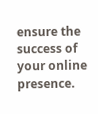ensure the success of your online presence.